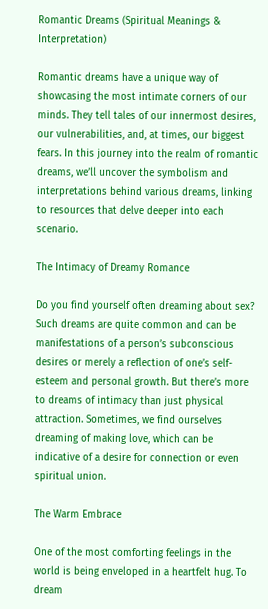Romantic Dreams (Spiritual Meanings & Interpretation)

Romantic dreams have a unique way of showcasing the most intimate corners of our minds. They tell tales of our innermost desires, our vulnerabilities, and, at times, our biggest fears. In this journey into the realm of romantic dreams, we’ll uncover the symbolism and interpretations behind various dreams, linking to resources that delve deeper into each scenario.

The Intimacy of Dreamy Romance

Do you find yourself often dreaming about sex? Such dreams are quite common and can be manifestations of a person’s subconscious desires or merely a reflection of one’s self-esteem and personal growth. But there’s more to dreams of intimacy than just physical attraction. Sometimes, we find ourselves dreaming of making love, which can be indicative of a desire for connection or even spiritual union.

The Warm Embrace

One of the most comforting feelings in the world is being enveloped in a heartfelt hug. To dream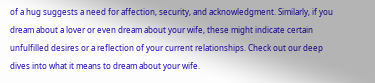of a hug suggests a need for affection, security, and acknowledgment. Similarly, if you dream about a lover or even dream about your wife, these might indicate certain unfulfilled desires or a reflection of your current relationships. Check out our deep dives into what it means to dream about your wife.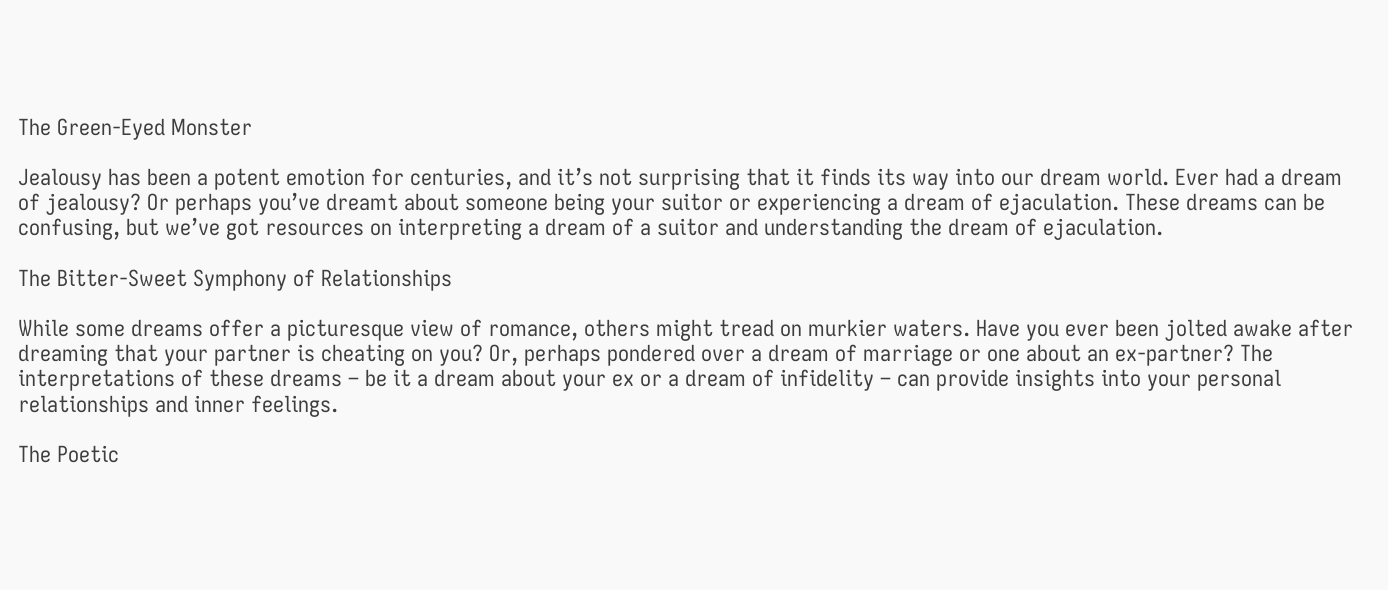The Green-Eyed Monster

Jealousy has been a potent emotion for centuries, and it’s not surprising that it finds its way into our dream world. Ever had a dream of jealousy? Or perhaps you’ve dreamt about someone being your suitor or experiencing a dream of ejaculation. These dreams can be confusing, but we’ve got resources on interpreting a dream of a suitor and understanding the dream of ejaculation.

The Bitter-Sweet Symphony of Relationships

While some dreams offer a picturesque view of romance, others might tread on murkier waters. Have you ever been jolted awake after dreaming that your partner is cheating on you? Or, perhaps pondered over a dream of marriage or one about an ex-partner? The interpretations of these dreams – be it a dream about your ex or a dream of infidelity – can provide insights into your personal relationships and inner feelings.

The Poetic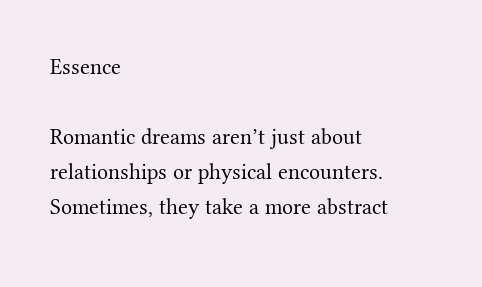Essence

Romantic dreams aren’t just about relationships or physical encounters. Sometimes, they take a more abstract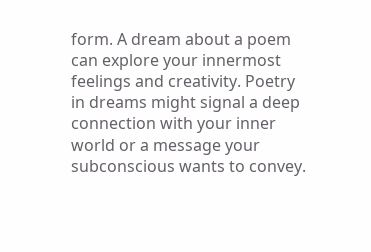form. A dream about a poem can explore your innermost feelings and creativity. Poetry in dreams might signal a deep connection with your inner world or a message your subconscious wants to convey.